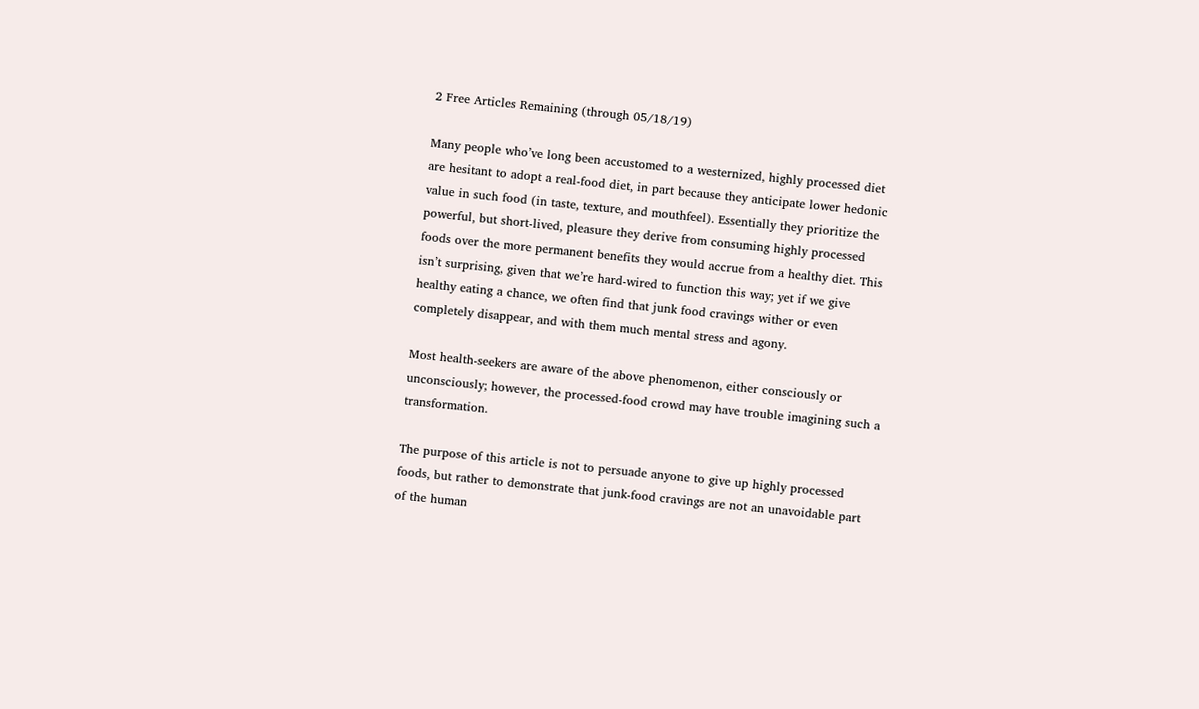2 Free Articles Remaining (through 05/18/19)

Many people who’ve long been accustomed to a westernized, highly processed diet are hesitant to adopt a real-food diet, in part because they anticipate lower hedonic value in such food (in taste, texture, and mouthfeel). Essentially they prioritize the powerful, but short-lived, pleasure they derive from consuming highly processed foods over the more permanent benefits they would accrue from a healthy diet. This isn’t surprising, given that we’re hard-wired to function this way; yet if we give healthy eating a chance, we often find that junk food cravings wither or even completely disappear, and with them much mental stress and agony.

Most health-seekers are aware of the above phenomenon, either consciously or unconsciously; however, the processed-food crowd may have trouble imagining such a transformation.

The purpose of this article is not to persuade anyone to give up highly processed foods, but rather to demonstrate that junk-food cravings are not an unavoidable part of the human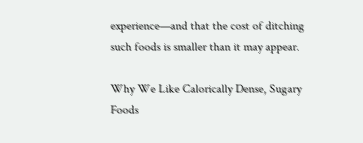experience—and that the cost of ditching such foods is smaller than it may appear.

Why We Like Calorically Dense, Sugary Foods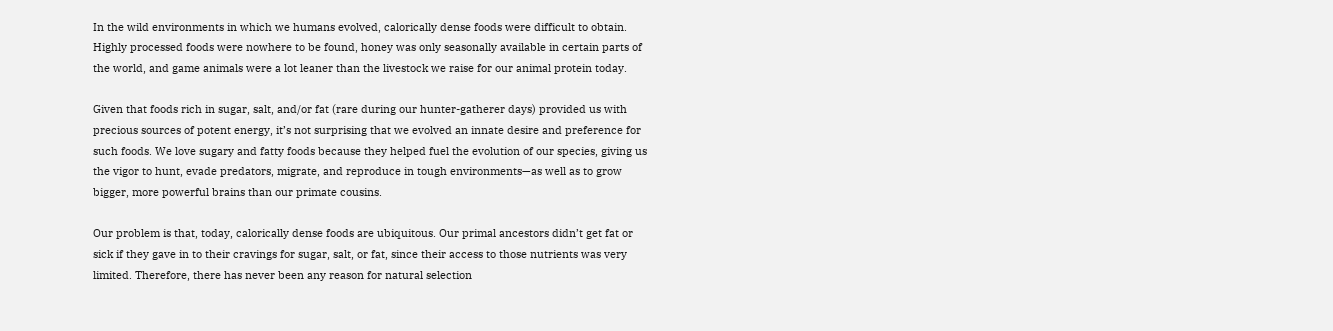In the wild environments in which we humans evolved, calorically dense foods were difficult to obtain. Highly processed foods were nowhere to be found, honey was only seasonally available in certain parts of the world, and game animals were a lot leaner than the livestock we raise for our animal protein today.

Given that foods rich in sugar, salt, and/or fat (rare during our hunter-gatherer days) provided us with precious sources of potent energy, it’s not surprising that we evolved an innate desire and preference for such foods. We love sugary and fatty foods because they helped fuel the evolution of our species, giving us the vigor to hunt, evade predators, migrate, and reproduce in tough environments—as well as to grow bigger, more powerful brains than our primate cousins.

Our problem is that, today, calorically dense foods are ubiquitous. Our primal ancestors didn’t get fat or sick if they gave in to their cravings for sugar, salt, or fat, since their access to those nutrients was very limited. Therefore, there has never been any reason for natural selection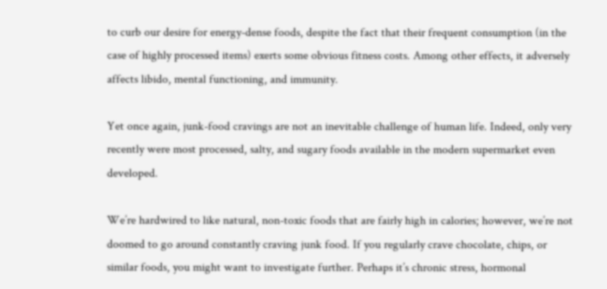to curb our desire for energy-dense foods, despite the fact that their frequent consumption (in the case of highly processed items) exerts some obvious fitness costs. Among other effects, it adversely affects libido, mental functioning, and immunity.

Yet once again, junk-food cravings are not an inevitable challenge of human life. Indeed, only very recently were most processed, salty, and sugary foods available in the modern supermarket even developed.

We’re hardwired to like natural, non-toxic foods that are fairly high in calories; however, we’re not doomed to go around constantly craving junk food. If you regularly crave chocolate, chips, or similar foods, you might want to investigate further. Perhaps it’s chronic stress, hormonal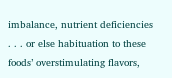imbalance, nutrient deficiencies . . . or else habituation to these foods’ overstimulating flavors,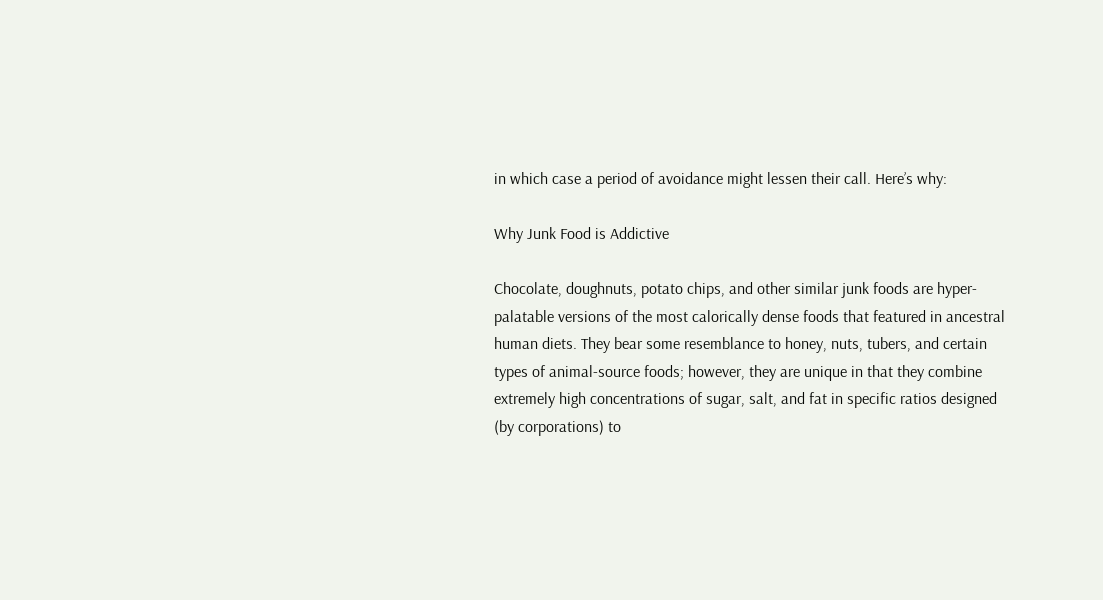in which case a period of avoidance might lessen their call. Here’s why:

Why Junk Food is Addictive

Chocolate, doughnuts, potato chips, and other similar junk foods are hyper-palatable versions of the most calorically dense foods that featured in ancestral human diets. They bear some resemblance to honey, nuts, tubers, and certain types of animal-source foods; however, they are unique in that they combine extremely high concentrations of sugar, salt, and fat in specific ratios designed (by corporations) to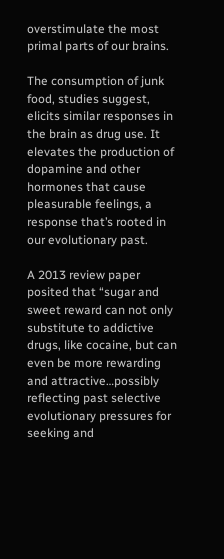overstimulate the most primal parts of our brains.

The consumption of junk food, studies suggest, elicits similar responses in the brain as drug use. It elevates the production of dopamine and other hormones that cause pleasurable feelings, a response that’s rooted in our evolutionary past.

A 2013 review paper posited that “sugar and sweet reward can not only substitute to addictive drugs, like cocaine, but can even be more rewarding and attractive…possibly reflecting past selective evolutionary pressures for seeking and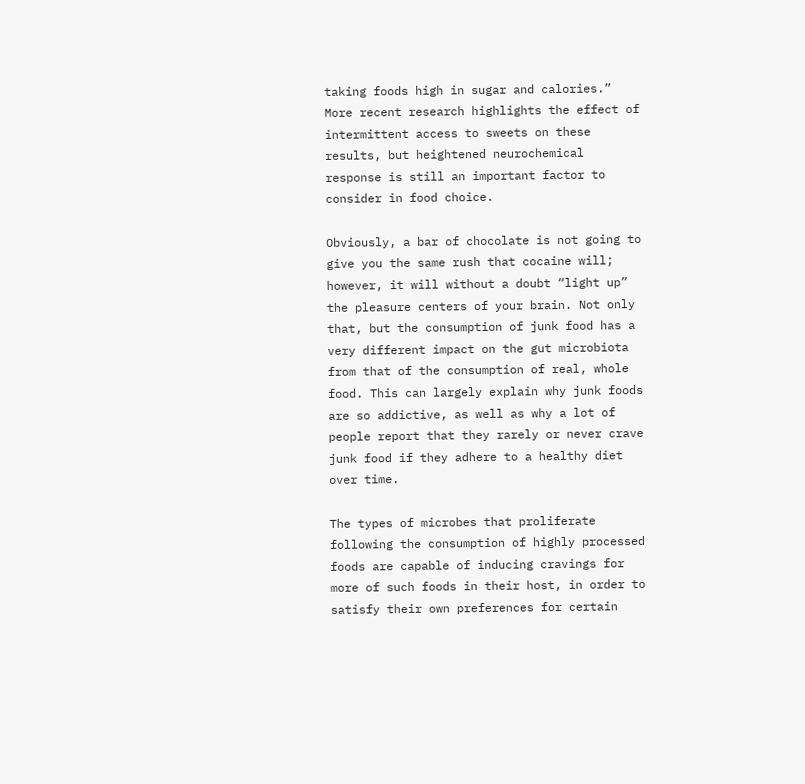taking foods high in sugar and calories.” More recent research highlights the effect of intermittent access to sweets on these results, but heightened neurochemical response is still an important factor to consider in food choice.

Obviously, a bar of chocolate is not going to give you the same rush that cocaine will; however, it will without a doubt “light up” the pleasure centers of your brain. Not only that, but the consumption of junk food has a very different impact on the gut microbiota from that of the consumption of real, whole food. This can largely explain why junk foods are so addictive, as well as why a lot of people report that they rarely or never crave junk food if they adhere to a healthy diet over time.

The types of microbes that proliferate following the consumption of highly processed foods are capable of inducing cravings for more of such foods in their host, in order to satisfy their own preferences for certain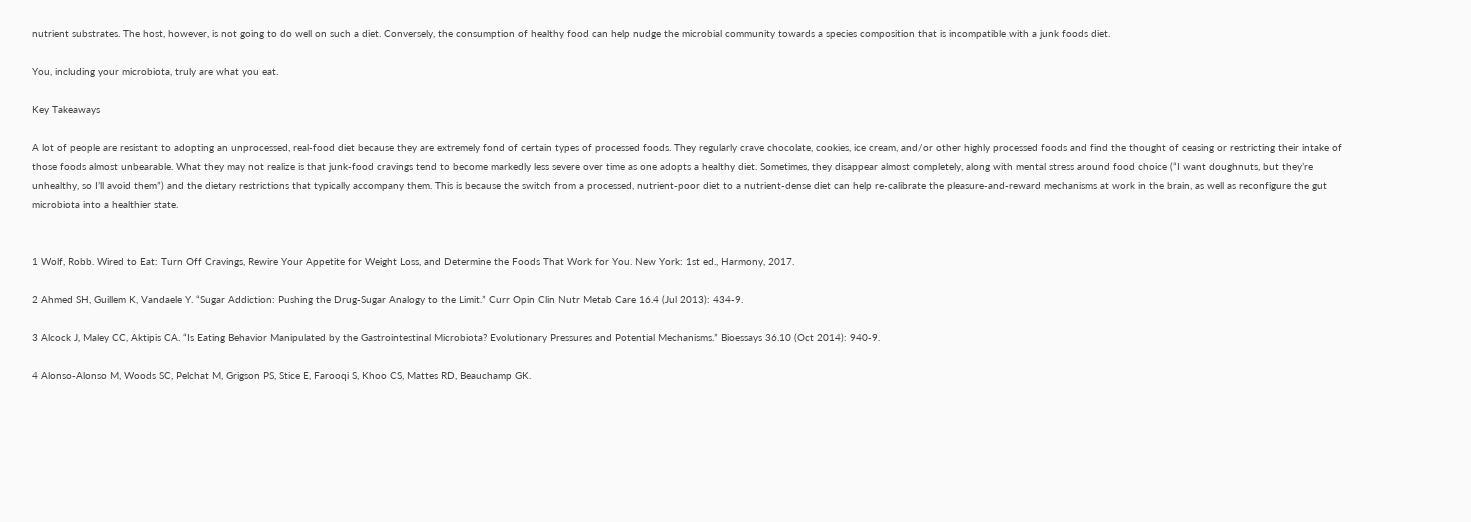nutrient substrates. The host, however, is not going to do well on such a diet. Conversely, the consumption of healthy food can help nudge the microbial community towards a species composition that is incompatible with a junk foods diet.

You, including your microbiota, truly are what you eat.

Key Takeaways

A lot of people are resistant to adopting an unprocessed, real-food diet because they are extremely fond of certain types of processed foods. They regularly crave chocolate, cookies, ice cream, and/or other highly processed foods and find the thought of ceasing or restricting their intake of those foods almost unbearable. What they may not realize is that junk-food cravings tend to become markedly less severe over time as one adopts a healthy diet. Sometimes, they disappear almost completely, along with mental stress around food choice (“I want doughnuts, but they’re unhealthy, so I’ll avoid them”) and the dietary restrictions that typically accompany them. This is because the switch from a processed, nutrient-poor diet to a nutrient-dense diet can help re-calibrate the pleasure-and-reward mechanisms at work in the brain, as well as reconfigure the gut microbiota into a healthier state.


1 Wolf, Robb. Wired to Eat: Turn Off Cravings, Rewire Your Appetite for Weight Loss, and Determine the Foods That Work for You. New York: 1st ed., Harmony, 2017.

2 Ahmed SH, Guillem K, Vandaele Y. “Sugar Addiction: Pushing the Drug-Sugar Analogy to the Limit.” Curr Opin Clin Nutr Metab Care 16.4 (Jul 2013): 434-9.

3 Alcock J, Maley CC, Aktipis CA. “Is Eating Behavior Manipulated by the Gastrointestinal Microbiota? Evolutionary Pressures and Potential Mechanisms.” Bioessays 36.10 (Oct 2014): 940-9.

4 Alonso-Alonso M, Woods SC, Pelchat M, Grigson PS, Stice E, Farooqi S, Khoo CS, Mattes RD, Beauchamp GK.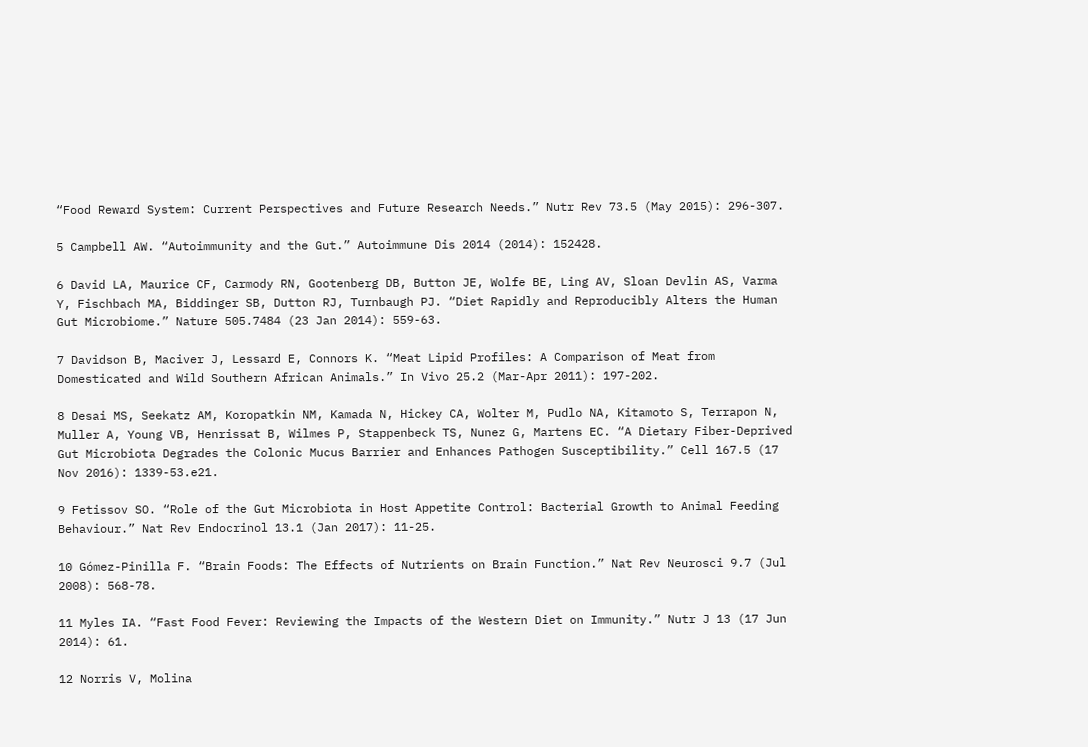“Food Reward System: Current Perspectives and Future Research Needs.” Nutr Rev 73.5 (May 2015): 296-307.

5 Campbell AW. “Autoimmunity and the Gut.” Autoimmune Dis 2014 (2014): 152428.

6 David LA, Maurice CF, Carmody RN, Gootenberg DB, Button JE, Wolfe BE, Ling AV, Sloan Devlin AS, Varma Y, Fischbach MA, Biddinger SB, Dutton RJ, Turnbaugh PJ. “Diet Rapidly and Reproducibly Alters the Human Gut Microbiome.” Nature 505.7484 (23 Jan 2014): 559-63.

7 Davidson B, Maciver J, Lessard E, Connors K. “Meat Lipid Profiles: A Comparison of Meat from Domesticated and Wild Southern African Animals.” In Vivo 25.2 (Mar-Apr 2011): 197-202.

8 Desai MS, Seekatz AM, Koropatkin NM, Kamada N, Hickey CA, Wolter M, Pudlo NA, Kitamoto S, Terrapon N, Muller A, Young VB, Henrissat B, Wilmes P, Stappenbeck TS, Nunez G, Martens EC. “A Dietary Fiber-Deprived Gut Microbiota Degrades the Colonic Mucus Barrier and Enhances Pathogen Susceptibility.” Cell 167.5 (17 Nov 2016): 1339-53.e21.

9 Fetissov SO. “Role of the Gut Microbiota in Host Appetite Control: Bacterial Growth to Animal Feeding Behaviour.” Nat Rev Endocrinol 13.1 (Jan 2017): 11-25.

10 Gómez-Pinilla F. “Brain Foods: The Effects of Nutrients on Brain Function.” Nat Rev Neurosci 9.7 (Jul 2008): 568-78.

11 Myles IA. “Fast Food Fever: Reviewing the Impacts of the Western Diet on Immunity.” Nutr J 13 (17 Jun 2014): 61.

12 Norris V, Molina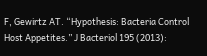F, Gewirtz AT. “Hypothesis: Bacteria Control Host Appetites.” J Bacteriol 195 (2013):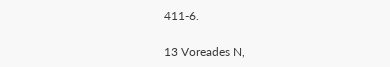411-6.

13 Voreades N,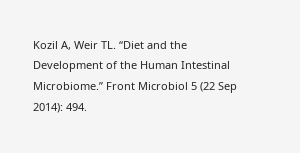Kozil A, Weir TL. “Diet and the Development of the Human Intestinal Microbiome.” Front Microbiol 5 (22 Sep 2014): 494.